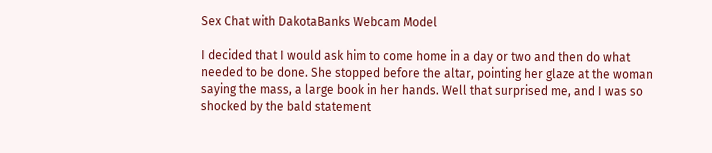Sex Chat with DakotaBanks Webcam Model

I decided that I would ask him to come home in a day or two and then do what needed to be done. She stopped before the altar, pointing her glaze at the woman saying the mass, a large book in her hands. Well that surprised me, and I was so shocked by the bald statement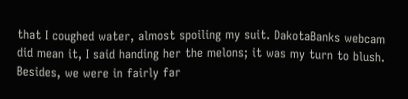that I coughed water, almost spoiling my suit. DakotaBanks webcam did mean it, I said handing her the melons; it was my turn to blush. Besides, we were in fairly far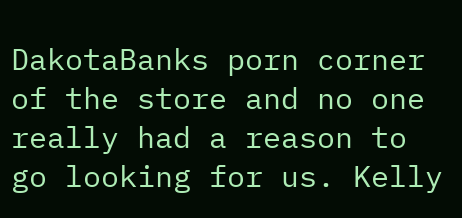DakotaBanks porn corner of the store and no one really had a reason to go looking for us. Kelly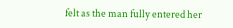felt as the man fully entered her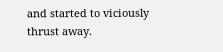and started to viciously thrust away.